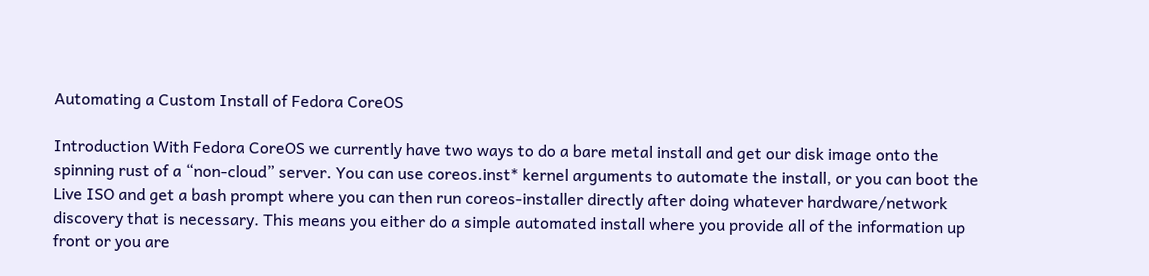Automating a Custom Install of Fedora CoreOS

Introduction With Fedora CoreOS we currently have two ways to do a bare metal install and get our disk image onto the spinning rust of a “non-cloud” server. You can use coreos.inst* kernel arguments to automate the install, or you can boot the Live ISO and get a bash prompt where you can then run coreos-installer directly after doing whatever hardware/network discovery that is necessary. This means you either do a simple automated install where you provide all of the information up front or you are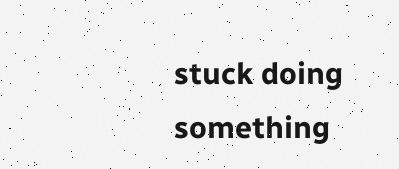stuck doing something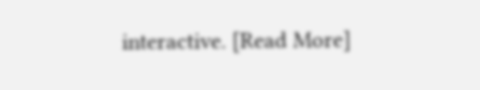interactive. [Read More]